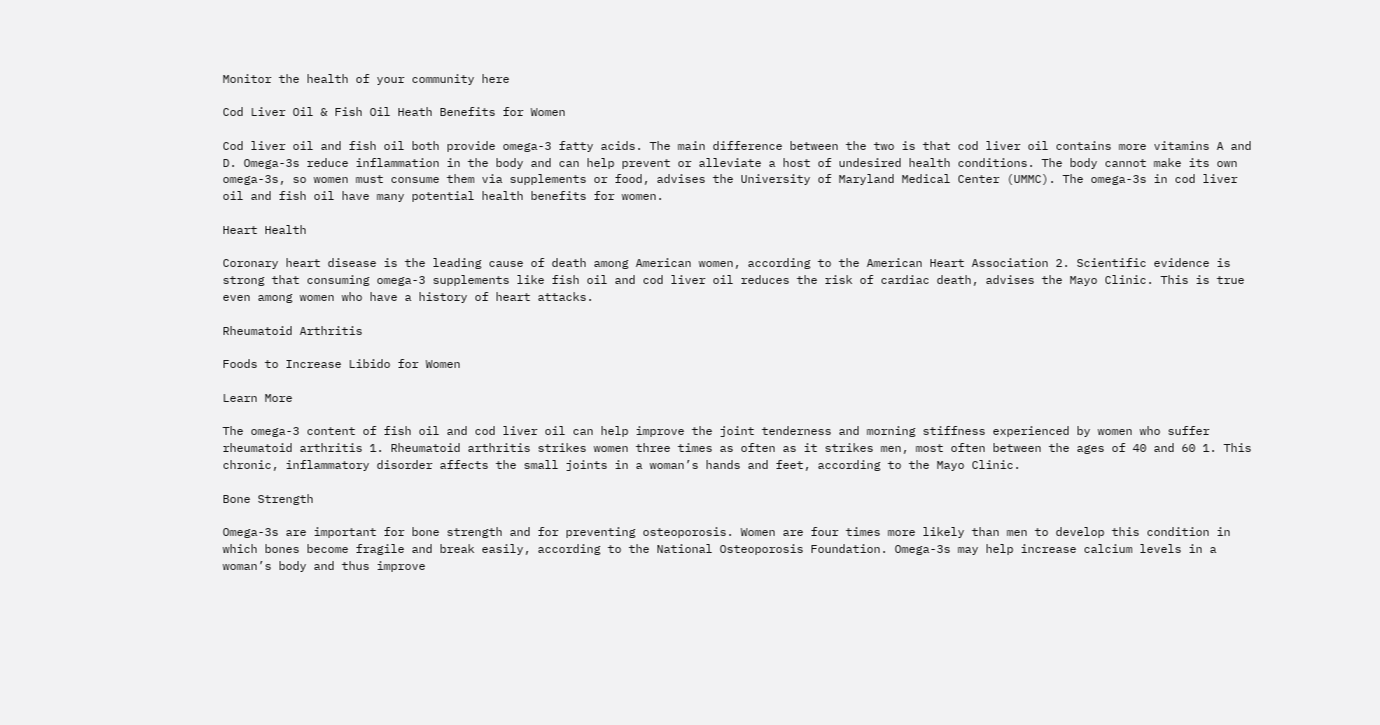Monitor the health of your community here

Cod Liver Oil & Fish Oil Heath Benefits for Women

Cod liver oil and fish oil both provide omega-3 fatty acids. The main difference between the two is that cod liver oil contains more vitamins A and D. Omega-3s reduce inflammation in the body and can help prevent or alleviate a host of undesired health conditions. The body cannot make its own omega-3s, so women must consume them via supplements or food, advises the University of Maryland Medical Center (UMMC). The omega-3s in cod liver oil and fish oil have many potential health benefits for women.

Heart Health

Coronary heart disease is the leading cause of death among American women, according to the American Heart Association 2. Scientific evidence is strong that consuming omega-3 supplements like fish oil and cod liver oil reduces the risk of cardiac death, advises the Mayo Clinic. This is true even among women who have a history of heart attacks.

Rheumatoid Arthritis

Foods to Increase Libido for Women

Learn More

The omega-3 content of fish oil and cod liver oil can help improve the joint tenderness and morning stiffness experienced by women who suffer rheumatoid arthritis 1. Rheumatoid arthritis strikes women three times as often as it strikes men, most often between the ages of 40 and 60 1. This chronic, inflammatory disorder affects the small joints in a woman’s hands and feet, according to the Mayo Clinic.

Bone Strength

Omega-3s are important for bone strength and for preventing osteoporosis. Women are four times more likely than men to develop this condition in which bones become fragile and break easily, according to the National Osteoporosis Foundation. Omega-3s may help increase calcium levels in a woman’s body and thus improve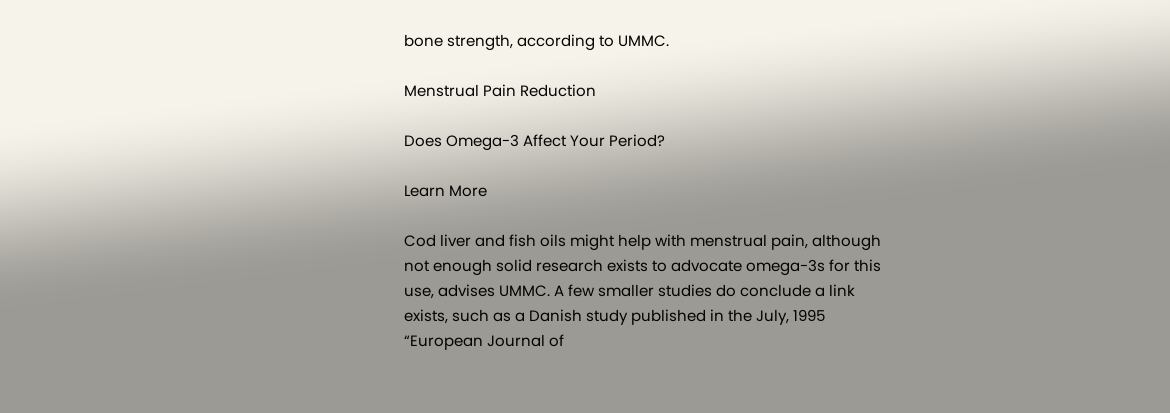bone strength, according to UMMC.

Menstrual Pain Reduction

Does Omega-3 Affect Your Period?

Learn More

Cod liver and fish oils might help with menstrual pain, although not enough solid research exists to advocate omega-3s for this use, advises UMMC. A few smaller studies do conclude a link exists, such as a Danish study published in the July, 1995 “European Journal of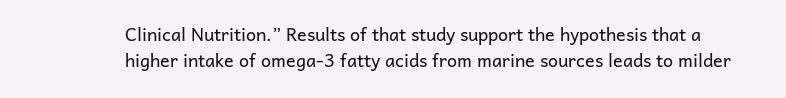Clinical Nutrition.” Results of that study support the hypothesis that a higher intake of omega-3 fatty acids from marine sources leads to milder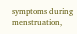symptoms during menstruation,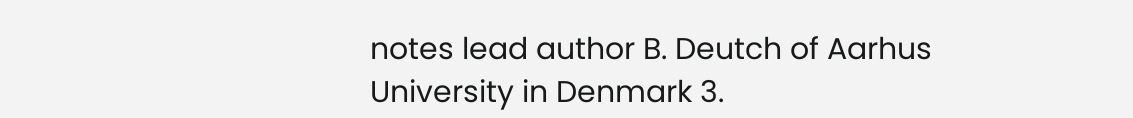notes lead author B. Deutch of Aarhus University in Denmark 3.